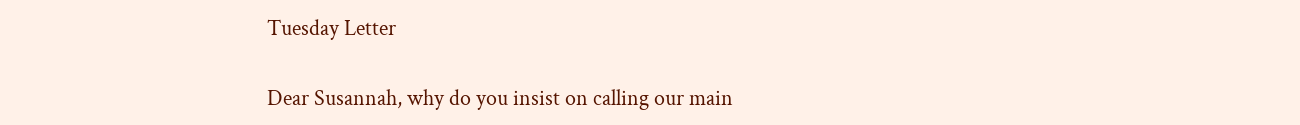Tuesday Letter

Dear Susannah, why do you insist on calling our main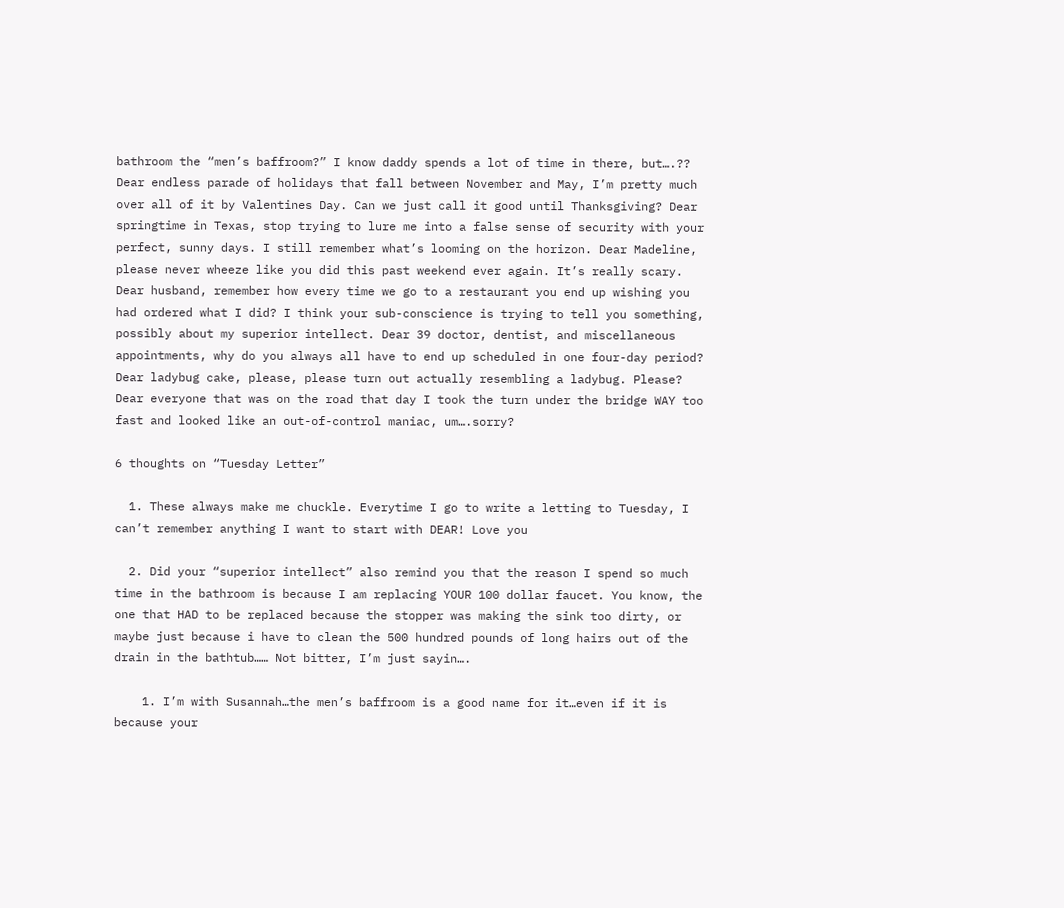bathroom the “men’s baffroom?” I know daddy spends a lot of time in there, but….?? Dear endless parade of holidays that fall between November and May, I’m pretty much over all of it by Valentines Day. Can we just call it good until Thanksgiving? Dear springtime in Texas, stop trying to lure me into a false sense of security with your perfect, sunny days. I still remember what’s looming on the horizon. Dear Madeline, please never wheeze like you did this past weekend ever again. It’s really scary. Dear husband, remember how every time we go to a restaurant you end up wishing you had ordered what I did? I think your sub-conscience is trying to tell you something, possibly about my superior intellect. Dear 39 doctor, dentist, and miscellaneous appointments, why do you always all have to end up scheduled in one four-day period? Dear ladybug cake, please, please turn out actually resembling a ladybug. Please? Dear everyone that was on the road that day I took the turn under the bridge WAY too fast and looked like an out-of-control maniac, um….sorry?

6 thoughts on “Tuesday Letter”

  1. These always make me chuckle. Everytime I go to write a letting to Tuesday, I can’t remember anything I want to start with DEAR! Love you

  2. Did your “superior intellect” also remind you that the reason I spend so much time in the bathroom is because I am replacing YOUR 100 dollar faucet. You know, the one that HAD to be replaced because the stopper was making the sink too dirty, or maybe just because i have to clean the 500 hundred pounds of long hairs out of the drain in the bathtub…… Not bitter, I’m just sayin….

    1. I’m with Susannah…the men’s baffroom is a good name for it…even if it is because your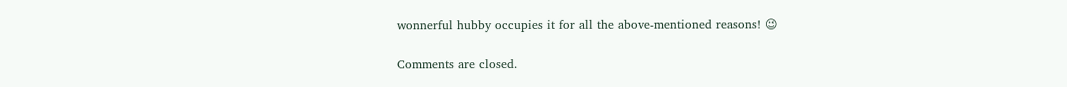wonnerful hubby occupies it for all the above-mentioned reasons! 😉

Comments are closed.